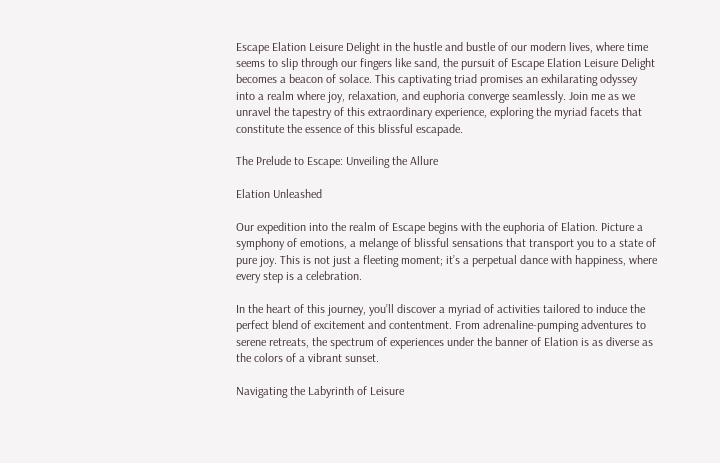Escape Elation Leisure Delight in the hustle and bustle of our modern lives, where time seems to slip through our fingers like sand, the pursuit of Escape Elation Leisure Delight becomes a beacon of solace. This captivating triad promises an exhilarating odyssey into a realm where joy, relaxation, and euphoria converge seamlessly. Join me as we unravel the tapestry of this extraordinary experience, exploring the myriad facets that constitute the essence of this blissful escapade.

The Prelude to Escape: Unveiling the Allure

Elation Unleashed

Our expedition into the realm of Escape begins with the euphoria of Elation. Picture a symphony of emotions, a melange of blissful sensations that transport you to a state of pure joy. This is not just a fleeting moment; it’s a perpetual dance with happiness, where every step is a celebration.

In the heart of this journey, you’ll discover a myriad of activities tailored to induce the perfect blend of excitement and contentment. From adrenaline-pumping adventures to serene retreats, the spectrum of experiences under the banner of Elation is as diverse as the colors of a vibrant sunset.

Navigating the Labyrinth of Leisure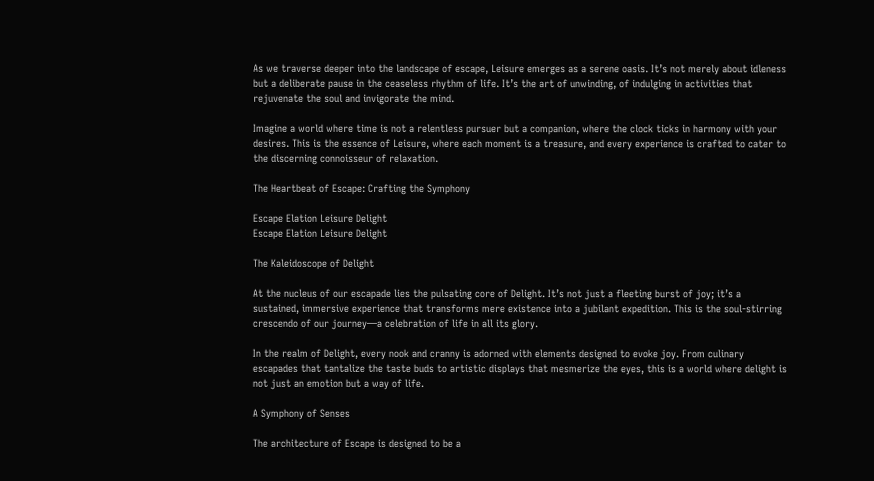As we traverse deeper into the landscape of escape, Leisure emerges as a serene oasis. It’s not merely about idleness but a deliberate pause in the ceaseless rhythm of life. It’s the art of unwinding, of indulging in activities that rejuvenate the soul and invigorate the mind.

Imagine a world where time is not a relentless pursuer but a companion, where the clock ticks in harmony with your desires. This is the essence of Leisure, where each moment is a treasure, and every experience is crafted to cater to the discerning connoisseur of relaxation.

The Heartbeat of Escape: Crafting the Symphony

Escape Elation Leisure Delight
Escape Elation Leisure Delight

The Kaleidoscope of Delight

At the nucleus of our escapade lies the pulsating core of Delight. It’s not just a fleeting burst of joy; it’s a sustained, immersive experience that transforms mere existence into a jubilant expedition. This is the soul-stirring crescendo of our journey—a celebration of life in all its glory.

In the realm of Delight, every nook and cranny is adorned with elements designed to evoke joy. From culinary escapades that tantalize the taste buds to artistic displays that mesmerize the eyes, this is a world where delight is not just an emotion but a way of life.

A Symphony of Senses

The architecture of Escape is designed to be a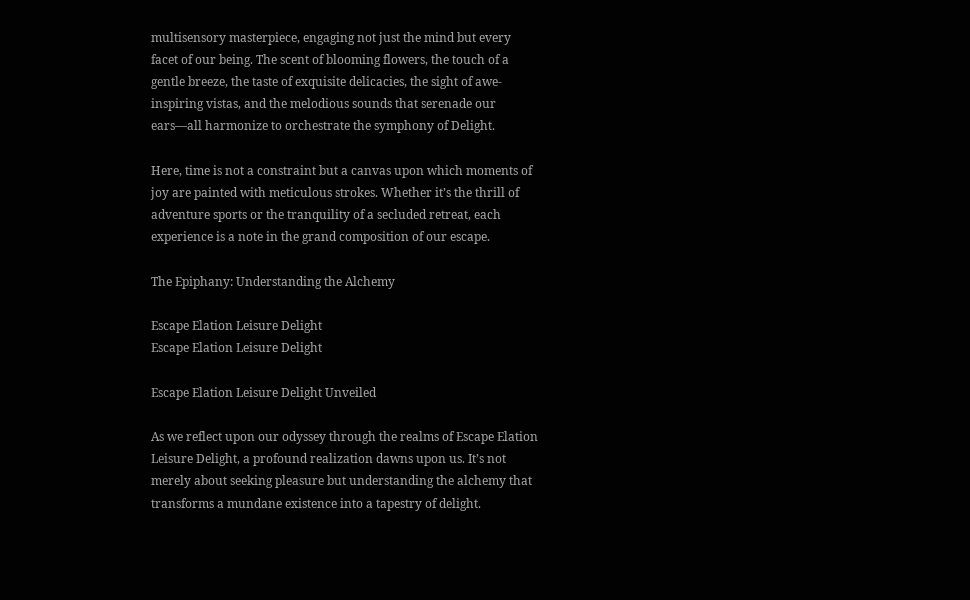multisensory masterpiece, engaging not just the mind but every facet of our being. The scent of blooming flowers, the touch of a gentle breeze, the taste of exquisite delicacies, the sight of awe-inspiring vistas, and the melodious sounds that serenade our ears—all harmonize to orchestrate the symphony of Delight.

Here, time is not a constraint but a canvas upon which moments of joy are painted with meticulous strokes. Whether it’s the thrill of adventure sports or the tranquility of a secluded retreat, each experience is a note in the grand composition of our escape.

The Epiphany: Understanding the Alchemy

Escape Elation Leisure Delight
Escape Elation Leisure Delight

Escape Elation Leisure Delight Unveiled

As we reflect upon our odyssey through the realms of Escape Elation Leisure Delight, a profound realization dawns upon us. It’s not merely about seeking pleasure but understanding the alchemy that transforms a mundane existence into a tapestry of delight.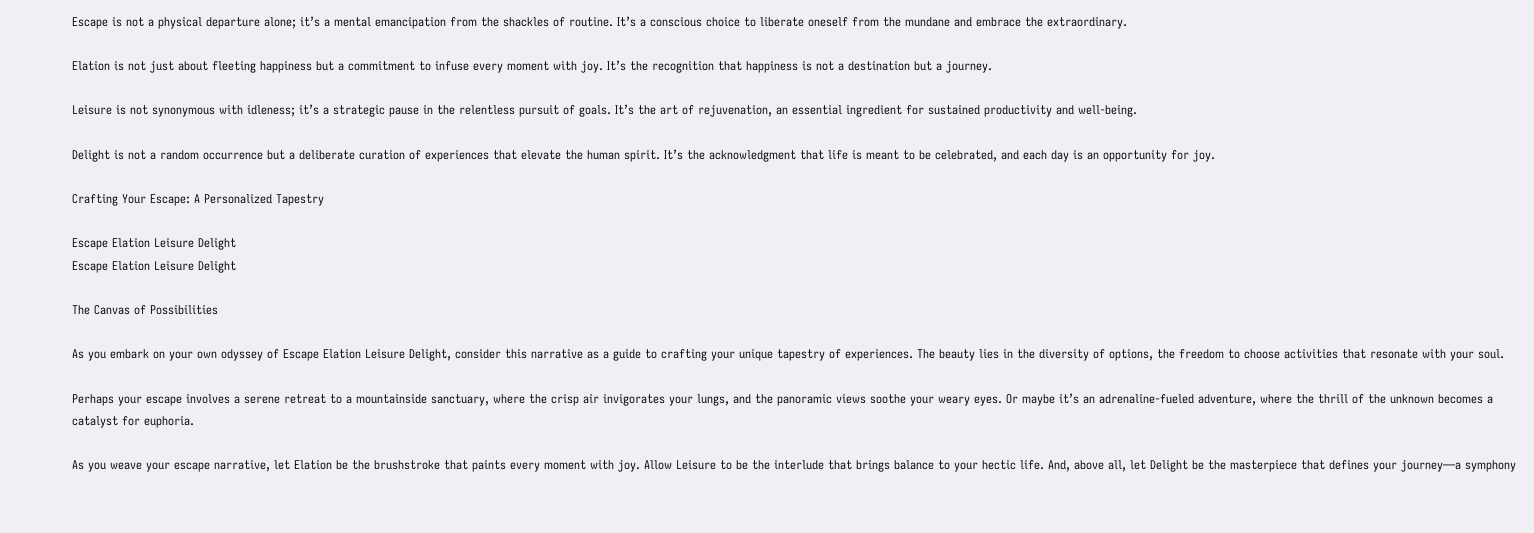Escape is not a physical departure alone; it’s a mental emancipation from the shackles of routine. It’s a conscious choice to liberate oneself from the mundane and embrace the extraordinary.

Elation is not just about fleeting happiness but a commitment to infuse every moment with joy. It’s the recognition that happiness is not a destination but a journey.

Leisure is not synonymous with idleness; it’s a strategic pause in the relentless pursuit of goals. It’s the art of rejuvenation, an essential ingredient for sustained productivity and well-being.

Delight is not a random occurrence but a deliberate curation of experiences that elevate the human spirit. It’s the acknowledgment that life is meant to be celebrated, and each day is an opportunity for joy.

Crafting Your Escape: A Personalized Tapestry

Escape Elation Leisure Delight
Escape Elation Leisure Delight

The Canvas of Possibilities

As you embark on your own odyssey of Escape Elation Leisure Delight, consider this narrative as a guide to crafting your unique tapestry of experiences. The beauty lies in the diversity of options, the freedom to choose activities that resonate with your soul.

Perhaps your escape involves a serene retreat to a mountainside sanctuary, where the crisp air invigorates your lungs, and the panoramic views soothe your weary eyes. Or maybe it’s an adrenaline-fueled adventure, where the thrill of the unknown becomes a catalyst for euphoria.

As you weave your escape narrative, let Elation be the brushstroke that paints every moment with joy. Allow Leisure to be the interlude that brings balance to your hectic life. And, above all, let Delight be the masterpiece that defines your journey—a symphony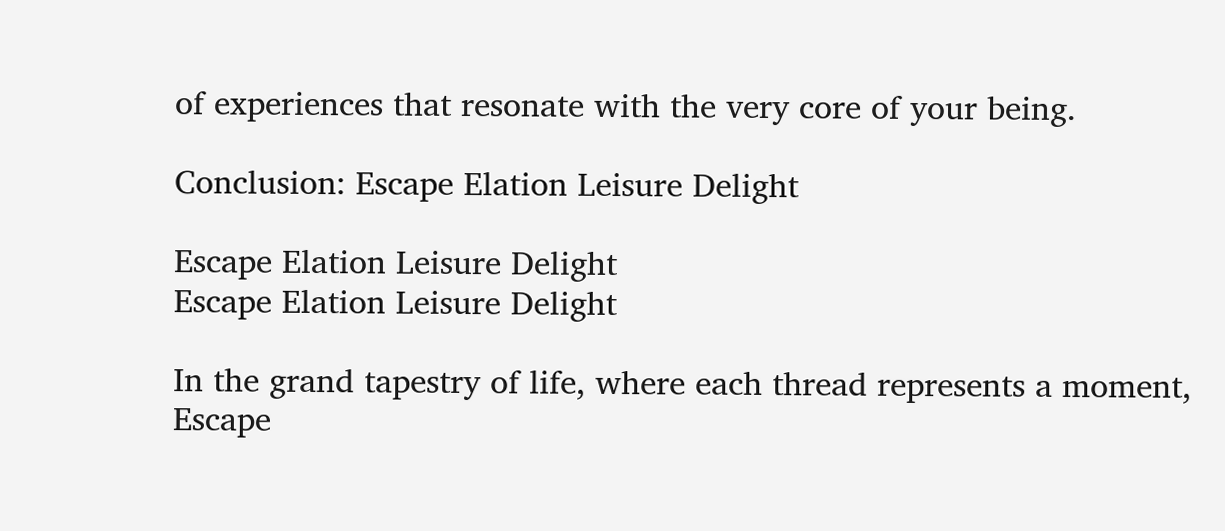of experiences that resonate with the very core of your being.

Conclusion: Escape Elation Leisure Delight

Escape Elation Leisure Delight
Escape Elation Leisure Delight

In the grand tapestry of life, where each thread represents a moment, Escape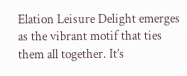Elation Leisure Delight emerges as the vibrant motif that ties them all together. It’s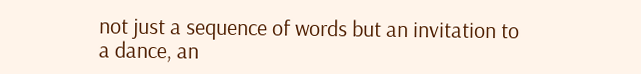not just a sequence of words but an invitation to a dance, an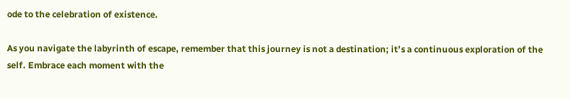ode to the celebration of existence.

As you navigate the labyrinth of escape, remember that this journey is not a destination; it’s a continuous exploration of the self. Embrace each moment with the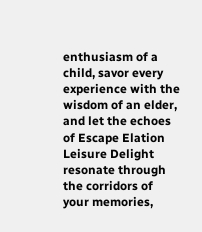enthusiasm of a child, savor every experience with the wisdom of an elder, and let the echoes of Escape Elation Leisure Delight resonate through the corridors of your memories,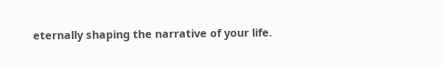eternally shaping the narrative of your life.